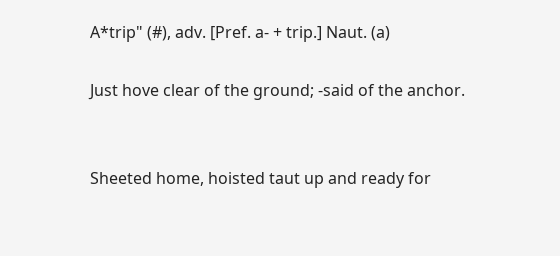A*trip" (#), adv. [Pref. a- + trip.] Naut. (a)

Just hove clear of the ground; -said of the anchor.


Sheeted home, hoisted taut up and ready for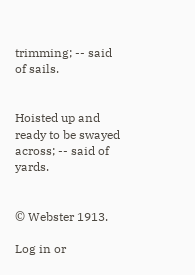trimming; -- said of sails.


Hoisted up and ready to be swayed across; -- said of yards.


© Webster 1913.

Log in or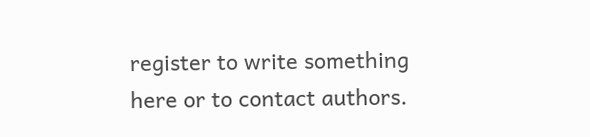register to write something here or to contact authors.